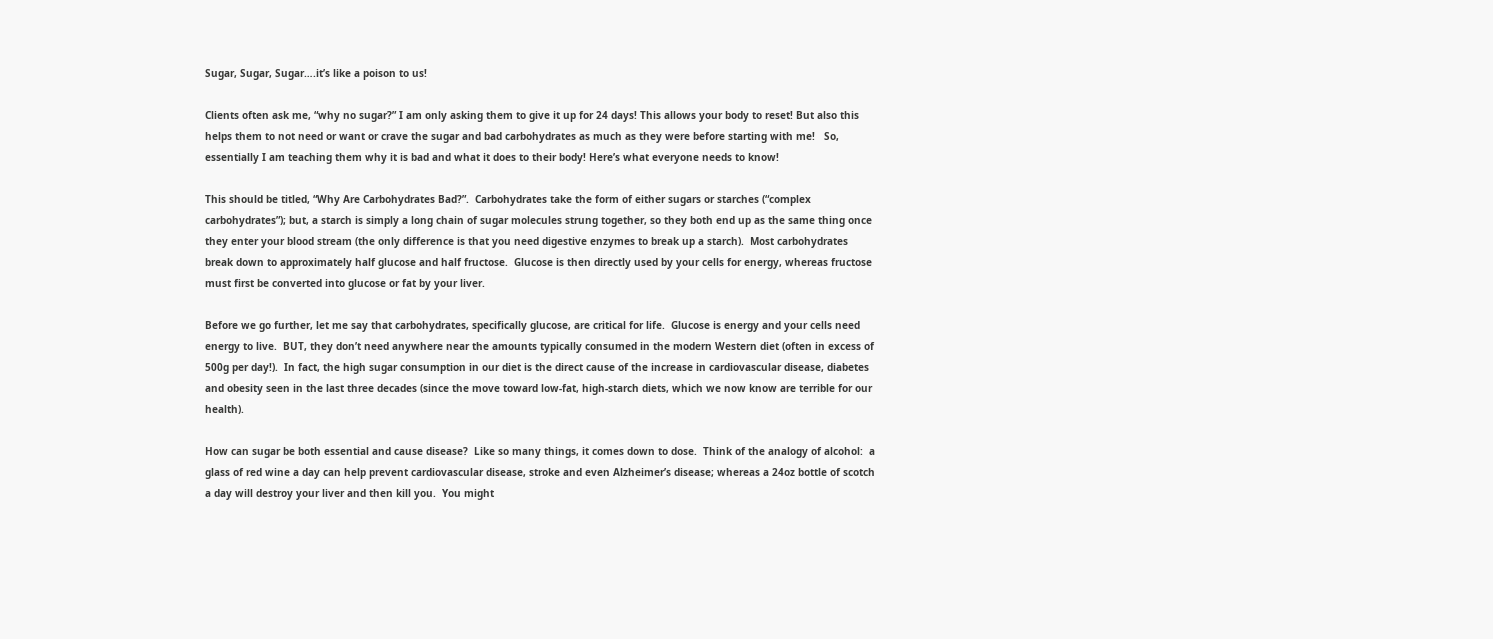Sugar, Sugar, Sugar….it’s like a poison to us!

Clients often ask me, “why no sugar?” I am only asking them to give it up for 24 days! This allows your body to reset! But also this helps them to not need or want or crave the sugar and bad carbohydrates as much as they were before starting with me!   So, essentially I am teaching them why it is bad and what it does to their body! Here’s what everyone needs to know!

This should be titled, “Why Are Carbohydrates Bad?”.  Carbohydrates take the form of either sugars or starches (“complex carbohydrates”); but, a starch is simply a long chain of sugar molecules strung together, so they both end up as the same thing once they enter your blood stream (the only difference is that you need digestive enzymes to break up a starch).  Most carbohydrates break down to approximately half glucose and half fructose.  Glucose is then directly used by your cells for energy, whereas fructose must first be converted into glucose or fat by your liver.

Before we go further, let me say that carbohydrates, specifically glucose, are critical for life.  Glucose is energy and your cells need energy to live.  BUT, they don’t need anywhere near the amounts typically consumed in the modern Western diet (often in excess of 500g per day!).  In fact, the high sugar consumption in our diet is the direct cause of the increase in cardiovascular disease, diabetes and obesity seen in the last three decades (since the move toward low-fat, high-starch diets, which we now know are terrible for our health).

How can sugar be both essential and cause disease?  Like so many things, it comes down to dose.  Think of the analogy of alcohol:  a glass of red wine a day can help prevent cardiovascular disease, stroke and even Alzheimer’s disease; whereas a 24oz bottle of scotch a day will destroy your liver and then kill you.  You might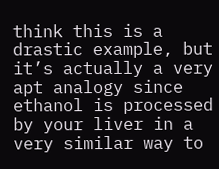think this is a drastic example, but it’s actually a very apt analogy since ethanol is processed by your liver in a very similar way to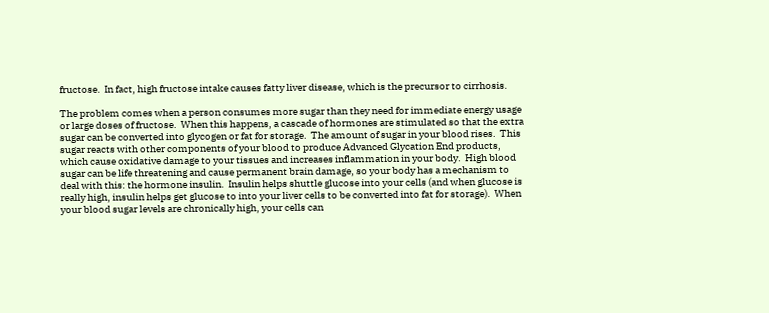fructose.  In fact, high fructose intake causes fatty liver disease, which is the precursor to cirrhosis.

The problem comes when a person consumes more sugar than they need for immediate energy usage or large doses of fructose.  When this happens, a cascade of hormones are stimulated so that the extra sugar can be converted into glycogen or fat for storage.  The amount of sugar in your blood rises.  This sugar reacts with other components of your blood to produce Advanced Glycation End products, which cause oxidative damage to your tissues and increases inflammation in your body.  High blood sugar can be life threatening and cause permanent brain damage, so your body has a mechanism to deal with this: the hormone insulin.  Insulin helps shuttle glucose into your cells (and when glucose is really high, insulin helps get glucose to into your liver cells to be converted into fat for storage).  When your blood sugar levels are chronically high, your cells can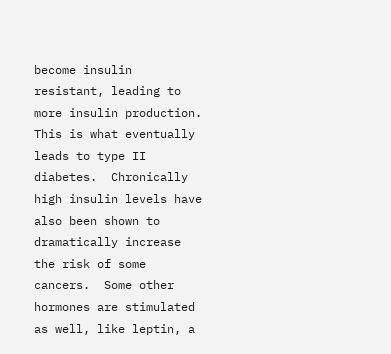become insulin resistant, leading to more insulin production.  This is what eventually leads to type II diabetes.  Chronically high insulin levels have also been shown to dramatically increase the risk of some cancers.  Some other hormones are stimulated as well, like leptin, a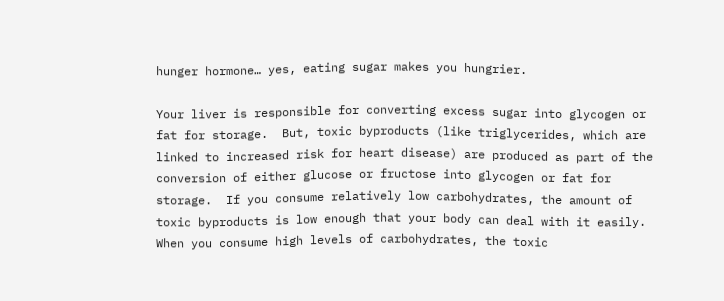hunger hormone… yes, eating sugar makes you hungrier.

Your liver is responsible for converting excess sugar into glycogen or fat for storage.  But, toxic byproducts (like triglycerides, which are linked to increased risk for heart disease) are produced as part of the conversion of either glucose or fructose into glycogen or fat for storage.  If you consume relatively low carbohydrates, the amount of toxic byproducts is low enough that your body can deal with it easily.  When you consume high levels of carbohydrates, the toxic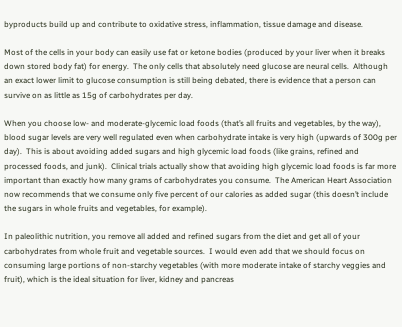byproducts build up and contribute to oxidative stress, inflammation, tissue damage and disease.

Most of the cells in your body can easily use fat or ketone bodies (produced by your liver when it breaks down stored body fat) for energy.  The only cells that absolutely need glucose are neural cells.  Although an exact lower limit to glucose consumption is still being debated, there is evidence that a person can survive on as little as 15g of carbohydrates per day.

When you choose low- and moderate-glycemic load foods (that’s all fruits and vegetables, by the way), blood sugar levels are very well regulated even when carbohydrate intake is very high (upwards of 300g per day).  This is about avoiding added sugars and high glycemic load foods (like grains, refined and processed foods, and junk).  Clinical trials actually show that avoiding high glycemic load foods is far more important than exactly how many grams of carbohydrates you consume.  The American Heart Association now recommends that we consume only five percent of our calories as added sugar (this doesn’t include the sugars in whole fruits and vegetables, for example).

In paleolithic nutrition, you remove all added and refined sugars from the diet and get all of your carbohydrates from whole fruit and vegetable sources.  I would even add that we should focus on consuming large portions of non-starchy vegetables (with more moderate intake of starchy veggies and fruit), which is the ideal situation for liver, kidney and pancreas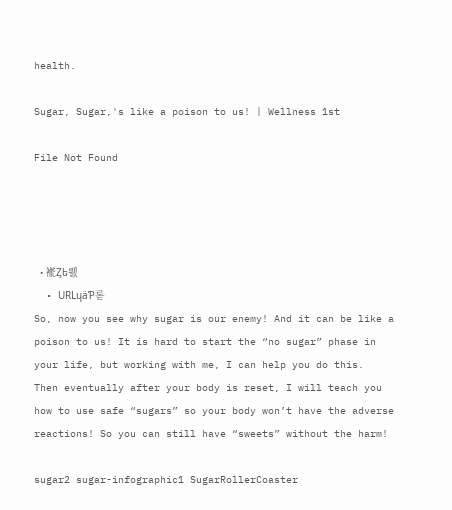health.

Sugar, Sugar,'s like a poison to us! | Wellness 1st

File Not Found




  • 褦Ȥե뤬
  • URLɥäƤ롣
So, now you see why sugar is our enemy! And it can be like a poison to us! It is hard to start the “no sugar” phase in your life, but working with me, I can help you do this.  Then eventually after your body is reset, I will teach you how to use safe “sugars” so your body won’t have the adverse reactions! So you can still have “sweets” without the harm!

sugar2 sugar-infographic1 SugarRollerCoaster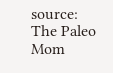source: The Paleo Mom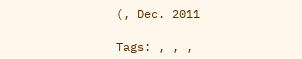(, Dec. 2011

Tags: , , ,